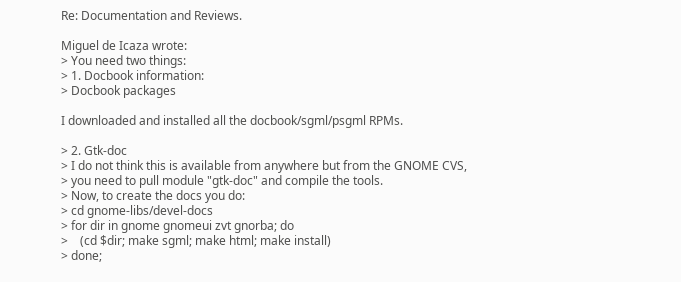Re: Documentation and Reviews.

Miguel de Icaza wrote:
> You need two things:
> 1. Docbook information:
> Docbook packages

I downloaded and installed all the docbook/sgml/psgml RPMs.

> 2. Gtk-doc
> I do not think this is available from anywhere but from the GNOME CVS,
> you need to pull module "gtk-doc" and compile the tools.
> Now, to create the docs you do:
> cd gnome-libs/devel-docs
> for dir in gnome gnomeui zvt gnorba; do
>    (cd $dir; make sgml; make html; make install)
> done;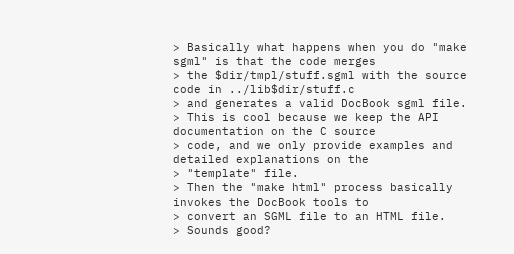> Basically what happens when you do "make sgml" is that the code merges
> the $dir/tmpl/stuff.sgml with the source code in ../lib$dir/stuff.c
> and generates a valid DocBook sgml file.
> This is cool because we keep the API documentation on the C source
> code, and we only provide examples and detailed explanations on the
> "template" file.
> Then the "make html" process basically invokes the DocBook tools to
> convert an SGML file to an HTML file.
> Sounds good?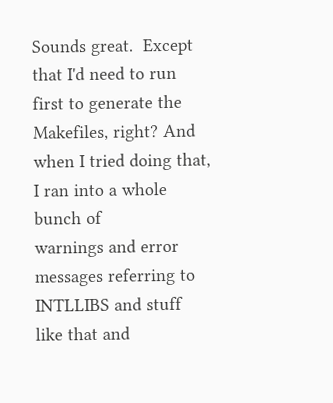Sounds great.  Except that I'd need to run first to generate the
Makefiles, right? And when I tried doing that, I ran into a whole bunch of
warnings and error messages referring to INTLLIBS and stuff like that and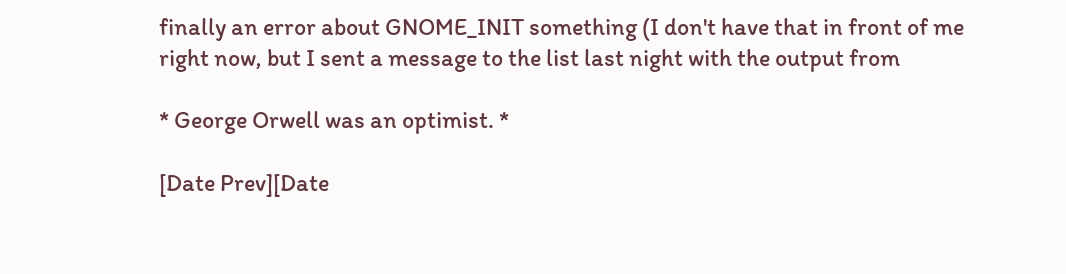finally an error about GNOME_INIT something (I don't have that in front of me
right now, but I sent a message to the list last night with the output from

* George Orwell was an optimist. *

[Date Prev][Date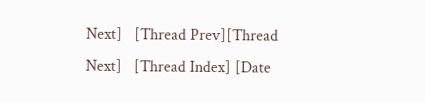Next]   [Thread Prev][Thread Next]   [Thread Index] [Date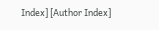Index] [Author Index]